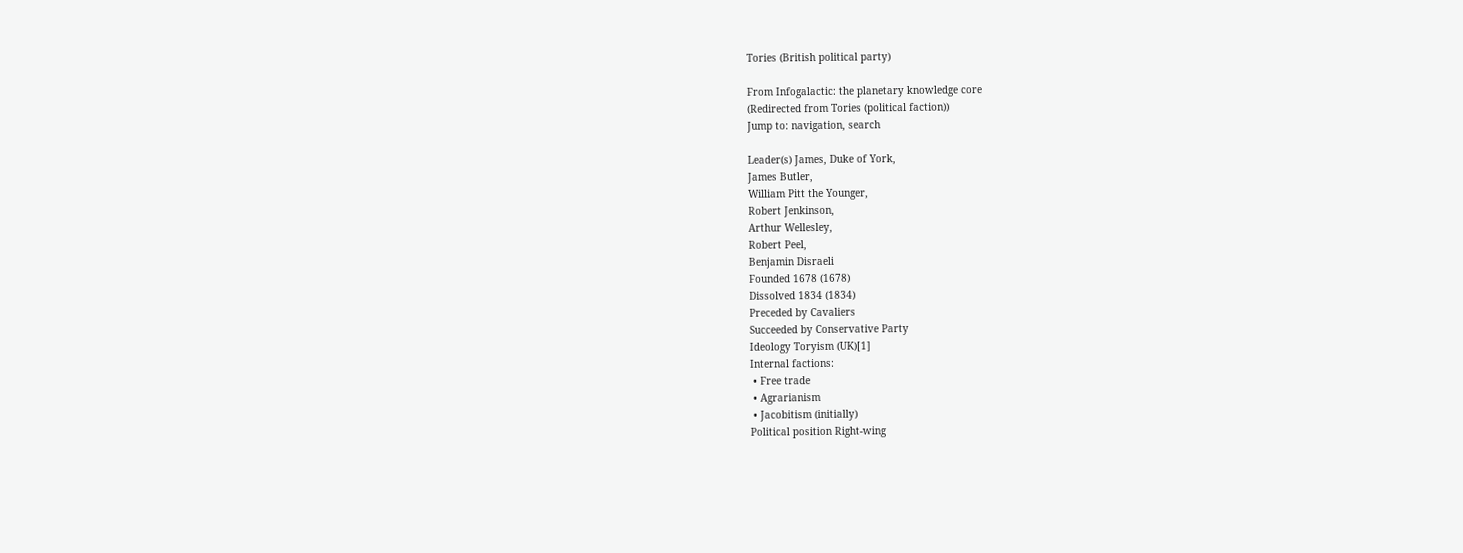Tories (British political party)

From Infogalactic: the planetary knowledge core
(Redirected from Tories (political faction))
Jump to: navigation, search

Leader(s) James, Duke of York,
James Butler,
William Pitt the Younger,
Robert Jenkinson,
Arthur Wellesley,
Robert Peel,
Benjamin Disraeli
Founded 1678 (1678)
Dissolved 1834 (1834)
Preceded by Cavaliers
Succeeded by Conservative Party
Ideology Toryism (UK)[1]
Internal factions:
 • Free trade
 • Agrarianism
 • Jacobitism (initially)
Political position Right-wing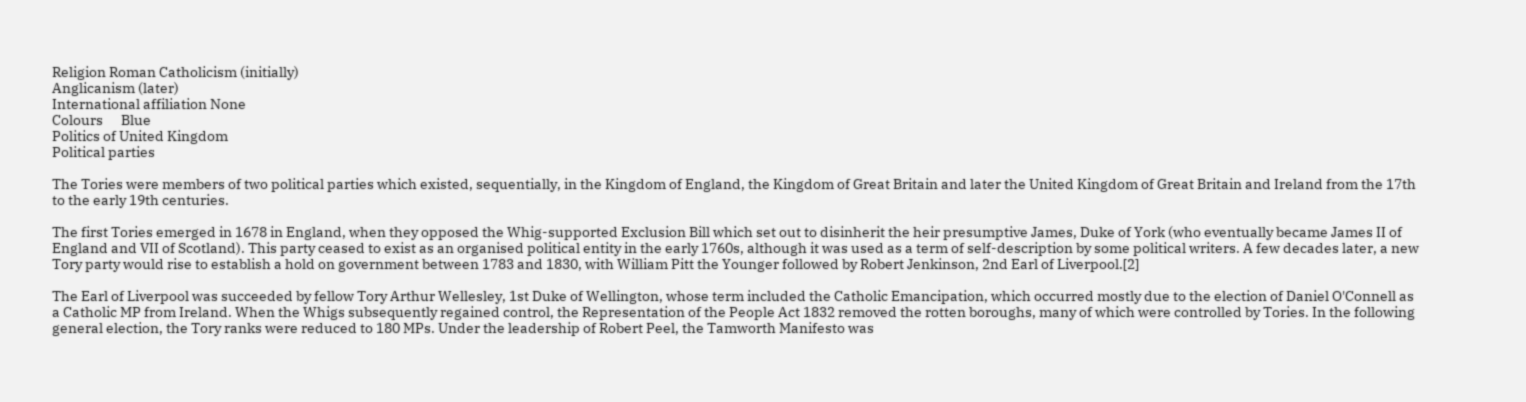Religion Roman Catholicism (initially)
Anglicanism (later)
International affiliation None
Colours      Blue
Politics of United Kingdom
Political parties

The Tories were members of two political parties which existed, sequentially, in the Kingdom of England, the Kingdom of Great Britain and later the United Kingdom of Great Britain and Ireland from the 17th to the early 19th centuries.

The first Tories emerged in 1678 in England, when they opposed the Whig-supported Exclusion Bill which set out to disinherit the heir presumptive James, Duke of York (who eventually became James II of England and VII of Scotland). This party ceased to exist as an organised political entity in the early 1760s, although it was used as a term of self-description by some political writers. A few decades later, a new Tory party would rise to establish a hold on government between 1783 and 1830, with William Pitt the Younger followed by Robert Jenkinson, 2nd Earl of Liverpool.[2]

The Earl of Liverpool was succeeded by fellow Tory Arthur Wellesley, 1st Duke of Wellington, whose term included the Catholic Emancipation, which occurred mostly due to the election of Daniel O'Connell as a Catholic MP from Ireland. When the Whigs subsequently regained control, the Representation of the People Act 1832 removed the rotten boroughs, many of which were controlled by Tories. In the following general election, the Tory ranks were reduced to 180 MPs. Under the leadership of Robert Peel, the Tamworth Manifesto was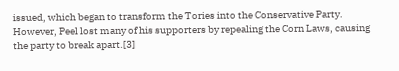issued, which began to transform the Tories into the Conservative Party. However, Peel lost many of his supporters by repealing the Corn Laws, causing the party to break apart.[3]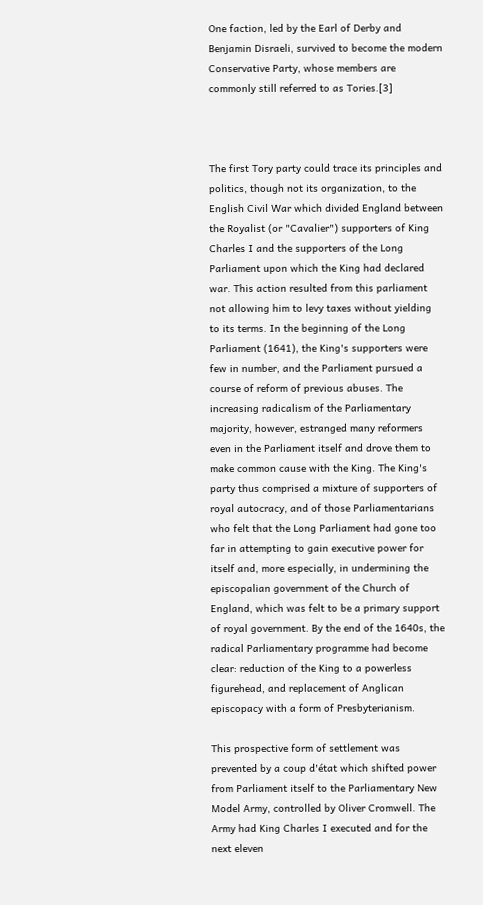One faction, led by the Earl of Derby and Benjamin Disraeli, survived to become the modern Conservative Party, whose members are commonly still referred to as Tories.[3]



The first Tory party could trace its principles and politics, though not its organization, to the English Civil War which divided England between the Royalist (or "Cavalier") supporters of King Charles I and the supporters of the Long Parliament upon which the King had declared war. This action resulted from this parliament not allowing him to levy taxes without yielding to its terms. In the beginning of the Long Parliament (1641), the King's supporters were few in number, and the Parliament pursued a course of reform of previous abuses. The increasing radicalism of the Parliamentary majority, however, estranged many reformers even in the Parliament itself and drove them to make common cause with the King. The King's party thus comprised a mixture of supporters of royal autocracy, and of those Parliamentarians who felt that the Long Parliament had gone too far in attempting to gain executive power for itself and, more especially, in undermining the episcopalian government of the Church of England, which was felt to be a primary support of royal government. By the end of the 1640s, the radical Parliamentary programme had become clear: reduction of the King to a powerless figurehead, and replacement of Anglican episcopacy with a form of Presbyterianism.

This prospective form of settlement was prevented by a coup d'état which shifted power from Parliament itself to the Parliamentary New Model Army, controlled by Oliver Cromwell. The Army had King Charles I executed and for the next eleven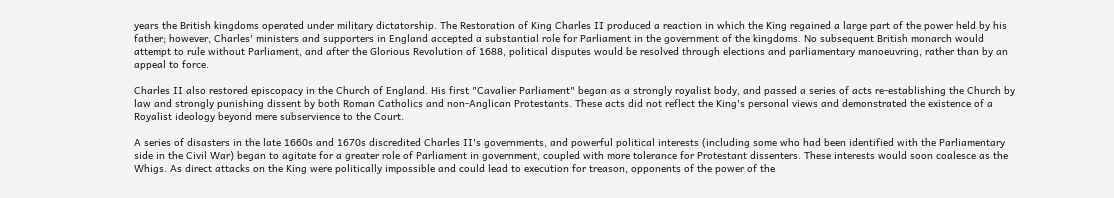years the British kingdoms operated under military dictatorship. The Restoration of King Charles II produced a reaction in which the King regained a large part of the power held by his father; however, Charles' ministers and supporters in England accepted a substantial role for Parliament in the government of the kingdoms. No subsequent British monarch would attempt to rule without Parliament, and after the Glorious Revolution of 1688, political disputes would be resolved through elections and parliamentary manoeuvring, rather than by an appeal to force.

Charles II also restored episcopacy in the Church of England. His first "Cavalier Parliament" began as a strongly royalist body, and passed a series of acts re-establishing the Church by law and strongly punishing dissent by both Roman Catholics and non-Anglican Protestants. These acts did not reflect the King's personal views and demonstrated the existence of a Royalist ideology beyond mere subservience to the Court.

A series of disasters in the late 1660s and 1670s discredited Charles II's governments, and powerful political interests (including some who had been identified with the Parliamentary side in the Civil War) began to agitate for a greater role of Parliament in government, coupled with more tolerance for Protestant dissenters. These interests would soon coalesce as the Whigs. As direct attacks on the King were politically impossible and could lead to execution for treason, opponents of the power of the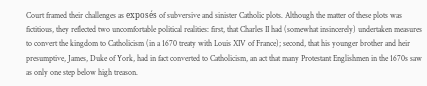Court framed their challenges as exposés of subversive and sinister Catholic plots. Although the matter of these plots was fictitious, they reflected two uncomfortable political realities: first, that Charles II had (somewhat insincerely) undertaken measures to convert the kingdom to Catholicism (in a 1670 treaty with Louis XIV of France); second, that his younger brother and heir presumptive, James, Duke of York, had in fact converted to Catholicism, an act that many Protestant Englishmen in the 1670s saw as only one step below high treason.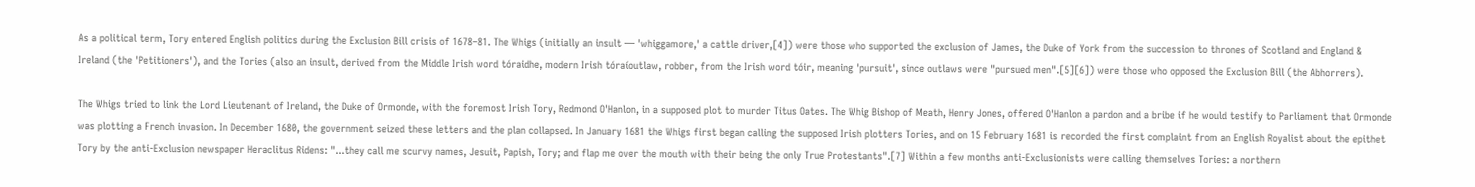As a political term, Tory entered English politics during the Exclusion Bill crisis of 1678–81. The Whigs (initially an insult — 'whiggamore,' a cattle driver,[4]) were those who supported the exclusion of James, the Duke of York from the succession to thrones of Scotland and England & Ireland (the 'Petitioners'), and the Tories (also an insult, derived from the Middle Irish word tóraidhe, modern Irish tóraíoutlaw, robber, from the Irish word tóir, meaning 'pursuit', since outlaws were "pursued men".[5][6]) were those who opposed the Exclusion Bill (the Abhorrers).

The Whigs tried to link the Lord Lieutenant of Ireland, the Duke of Ormonde, with the foremost Irish Tory, Redmond O'Hanlon, in a supposed plot to murder Titus Oates. The Whig Bishop of Meath, Henry Jones, offered O'Hanlon a pardon and a bribe if he would testify to Parliament that Ormonde was plotting a French invasion. In December 1680, the government seized these letters and the plan collapsed. In January 1681 the Whigs first began calling the supposed Irish plotters Tories, and on 15 February 1681 is recorded the first complaint from an English Royalist about the epithet Tory by the anti-Exclusion newspaper Heraclitus Ridens: "...they call me scurvy names, Jesuit, Papish, Tory; and flap me over the mouth with their being the only True Protestants".[7] Within a few months anti-Exclusionists were calling themselves Tories: a northern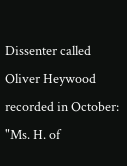Dissenter called Oliver Heywood recorded in October: "Ms. H. of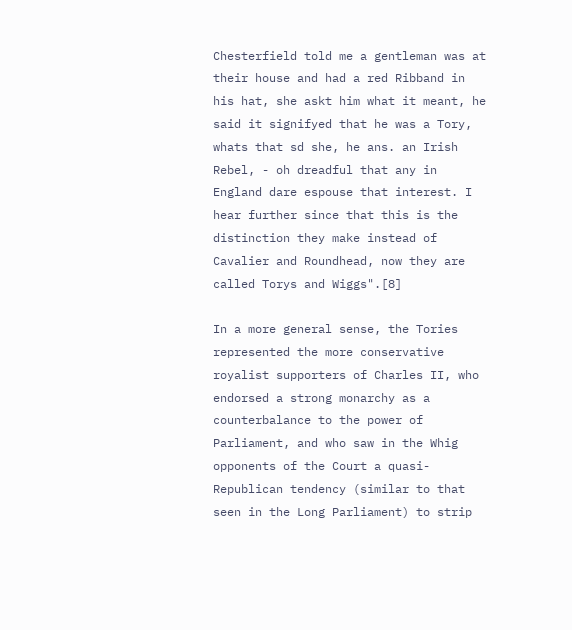Chesterfield told me a gentleman was at their house and had a red Ribband in his hat, she askt him what it meant, he said it signifyed that he was a Tory, whats that sd she, he ans. an Irish Rebel, - oh dreadful that any in England dare espouse that interest. I hear further since that this is the distinction they make instead of Cavalier and Roundhead, now they are called Torys and Wiggs".[8]

In a more general sense, the Tories represented the more conservative royalist supporters of Charles II, who endorsed a strong monarchy as a counterbalance to the power of Parliament, and who saw in the Whig opponents of the Court a quasi-Republican tendency (similar to that seen in the Long Parliament) to strip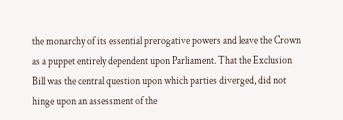the monarchy of its essential prerogative powers and leave the Crown as a puppet entirely dependent upon Parliament. That the Exclusion Bill was the central question upon which parties diverged, did not hinge upon an assessment of the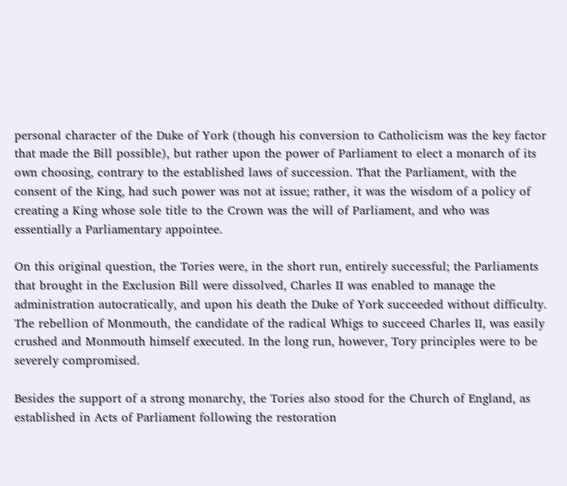personal character of the Duke of York (though his conversion to Catholicism was the key factor that made the Bill possible), but rather upon the power of Parliament to elect a monarch of its own choosing, contrary to the established laws of succession. That the Parliament, with the consent of the King, had such power was not at issue; rather, it was the wisdom of a policy of creating a King whose sole title to the Crown was the will of Parliament, and who was essentially a Parliamentary appointee.

On this original question, the Tories were, in the short run, entirely successful; the Parliaments that brought in the Exclusion Bill were dissolved, Charles II was enabled to manage the administration autocratically, and upon his death the Duke of York succeeded without difficulty. The rebellion of Monmouth, the candidate of the radical Whigs to succeed Charles II, was easily crushed and Monmouth himself executed. In the long run, however, Tory principles were to be severely compromised.

Besides the support of a strong monarchy, the Tories also stood for the Church of England, as established in Acts of Parliament following the restoration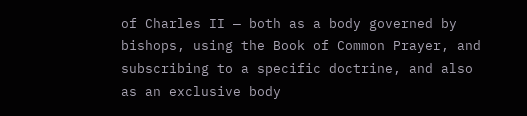of Charles II — both as a body governed by bishops, using the Book of Common Prayer, and subscribing to a specific doctrine, and also as an exclusive body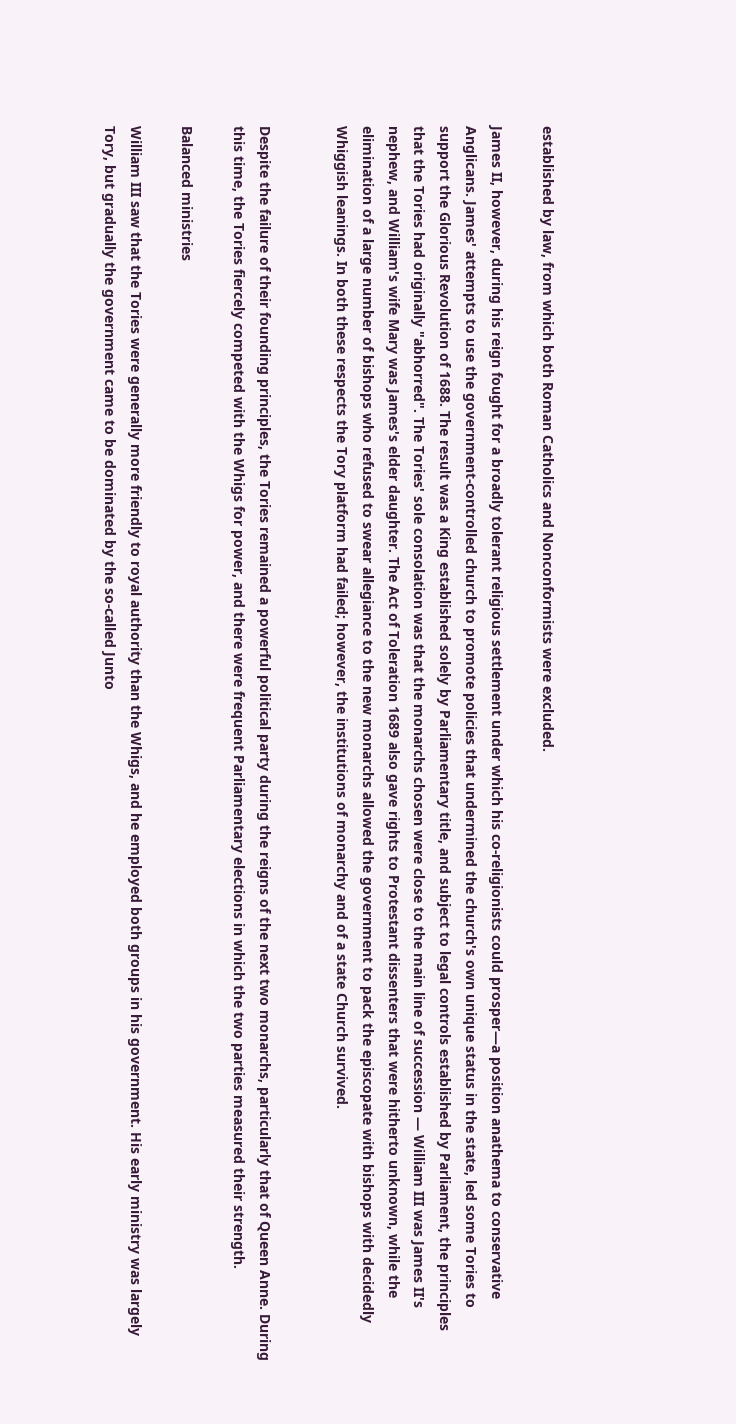established by law, from which both Roman Catholics and Nonconformists were excluded.

James II, however, during his reign fought for a broadly tolerant religious settlement under which his co-religionists could prosper—a position anathema to conservative Anglicans. James' attempts to use the government-controlled church to promote policies that undermined the church's own unique status in the state, led some Tories to support the Glorious Revolution of 1688. The result was a King established solely by Parliamentary title, and subject to legal controls established by Parliament, the principles that the Tories had originally "abhorred". The Tories' sole consolation was that the monarchs chosen were close to the main line of succession — William III was James II's nephew, and William's wife Mary was James's elder daughter. The Act of Toleration 1689 also gave rights to Protestant dissenters that were hitherto unknown, while the elimination of a large number of bishops who refused to swear allegiance to the new monarchs allowed the government to pack the episcopate with bishops with decidedly Whiggish leanings. In both these respects the Tory platform had failed; however, the institutions of monarchy and of a state Church survived.


Despite the failure of their founding principles, the Tories remained a powerful political party during the reigns of the next two monarchs, particularly that of Queen Anne. During this time, the Tories fiercely competed with the Whigs for power, and there were frequent Parliamentary elections in which the two parties measured their strength.

Balanced ministries

William III saw that the Tories were generally more friendly to royal authority than the Whigs, and he employed both groups in his government. His early ministry was largely Tory, but gradually the government came to be dominated by the so-called Junto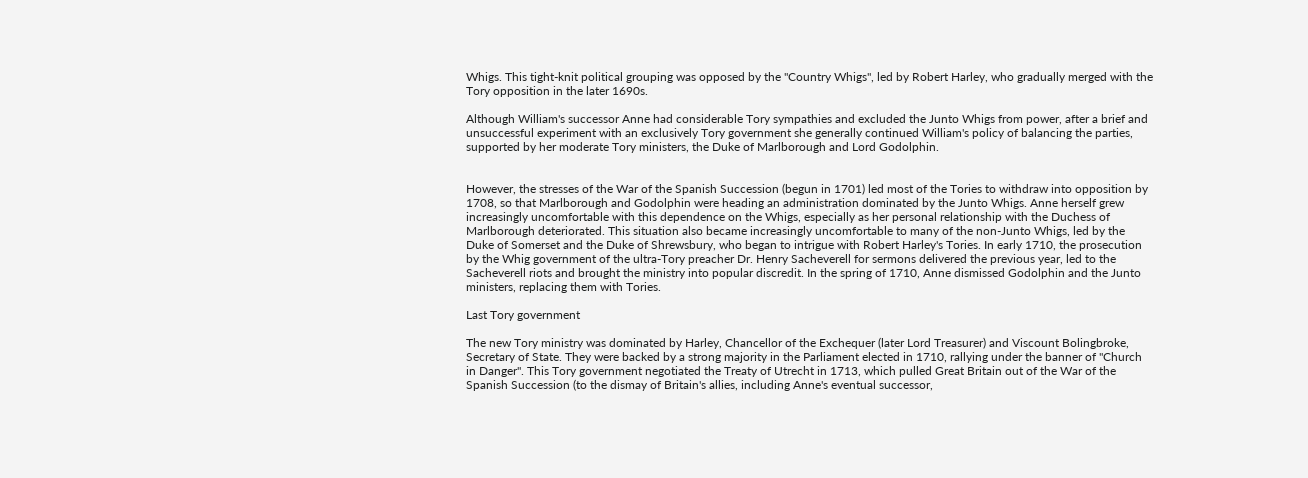Whigs. This tight-knit political grouping was opposed by the "Country Whigs", led by Robert Harley, who gradually merged with the Tory opposition in the later 1690s.

Although William's successor Anne had considerable Tory sympathies and excluded the Junto Whigs from power, after a brief and unsuccessful experiment with an exclusively Tory government she generally continued William's policy of balancing the parties, supported by her moderate Tory ministers, the Duke of Marlborough and Lord Godolphin.


However, the stresses of the War of the Spanish Succession (begun in 1701) led most of the Tories to withdraw into opposition by 1708, so that Marlborough and Godolphin were heading an administration dominated by the Junto Whigs. Anne herself grew increasingly uncomfortable with this dependence on the Whigs, especially as her personal relationship with the Duchess of Marlborough deteriorated. This situation also became increasingly uncomfortable to many of the non-Junto Whigs, led by the Duke of Somerset and the Duke of Shrewsbury, who began to intrigue with Robert Harley's Tories. In early 1710, the prosecution by the Whig government of the ultra-Tory preacher Dr. Henry Sacheverell for sermons delivered the previous year, led to the Sacheverell riots and brought the ministry into popular discredit. In the spring of 1710, Anne dismissed Godolphin and the Junto ministers, replacing them with Tories.

Last Tory government

The new Tory ministry was dominated by Harley, Chancellor of the Exchequer (later Lord Treasurer) and Viscount Bolingbroke, Secretary of State. They were backed by a strong majority in the Parliament elected in 1710, rallying under the banner of "Church in Danger". This Tory government negotiated the Treaty of Utrecht in 1713, which pulled Great Britain out of the War of the Spanish Succession (to the dismay of Britain's allies, including Anne's eventual successor,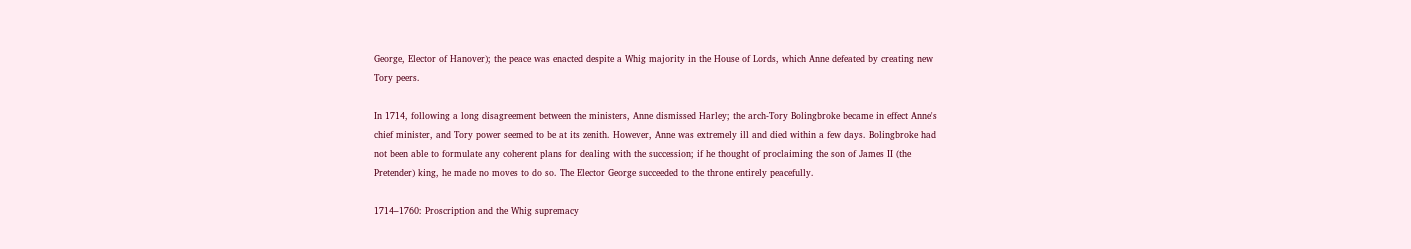George, Elector of Hanover); the peace was enacted despite a Whig majority in the House of Lords, which Anne defeated by creating new Tory peers.

In 1714, following a long disagreement between the ministers, Anne dismissed Harley; the arch-Tory Bolingbroke became in effect Anne's chief minister, and Tory power seemed to be at its zenith. However, Anne was extremely ill and died within a few days. Bolingbroke had not been able to formulate any coherent plans for dealing with the succession; if he thought of proclaiming the son of James II (the Pretender) king, he made no moves to do so. The Elector George succeeded to the throne entirely peacefully.

1714–1760: Proscription and the Whig supremacy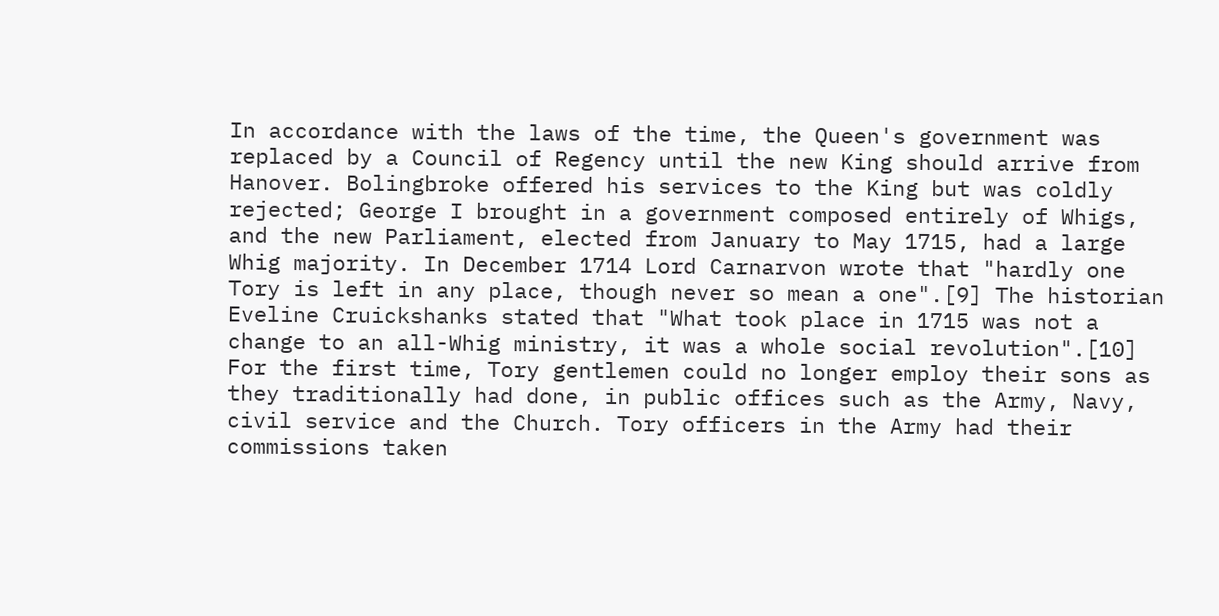In accordance with the laws of the time, the Queen's government was replaced by a Council of Regency until the new King should arrive from Hanover. Bolingbroke offered his services to the King but was coldly rejected; George I brought in a government composed entirely of Whigs, and the new Parliament, elected from January to May 1715, had a large Whig majority. In December 1714 Lord Carnarvon wrote that "hardly one Tory is left in any place, though never so mean a one".[9] The historian Eveline Cruickshanks stated that "What took place in 1715 was not a change to an all-Whig ministry, it was a whole social revolution".[10] For the first time, Tory gentlemen could no longer employ their sons as they traditionally had done, in public offices such as the Army, Navy, civil service and the Church. Tory officers in the Army had their commissions taken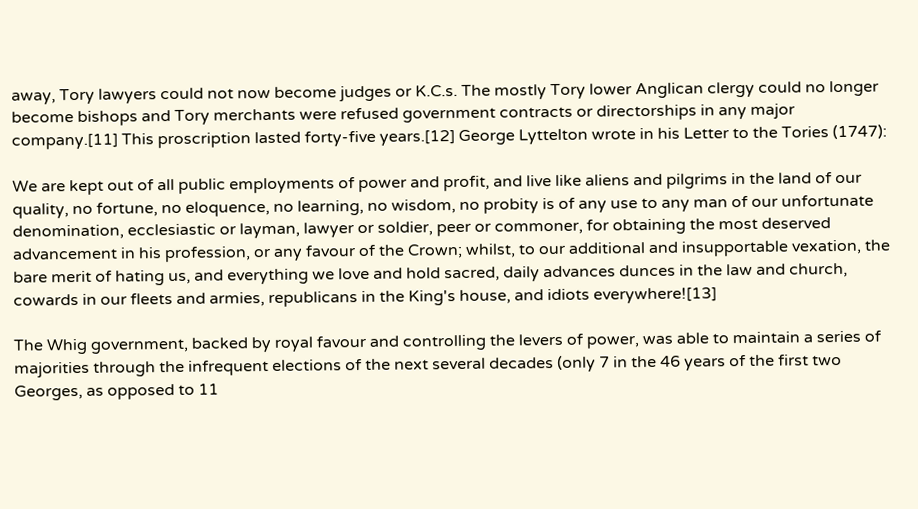away, Tory lawyers could not now become judges or K.C.s. The mostly Tory lower Anglican clergy could no longer become bishops and Tory merchants were refused government contracts or directorships in any major company.[11] This proscription lasted forty-five years.[12] George Lyttelton wrote in his Letter to the Tories (1747):

We are kept out of all public employments of power and profit, and live like aliens and pilgrims in the land of our quality, no fortune, no eloquence, no learning, no wisdom, no probity is of any use to any man of our unfortunate denomination, ecclesiastic or layman, lawyer or soldier, peer or commoner, for obtaining the most deserved advancement in his profession, or any favour of the Crown; whilst, to our additional and insupportable vexation, the bare merit of hating us, and everything we love and hold sacred, daily advances dunces in the law and church, cowards in our fleets and armies, republicans in the King's house, and idiots everywhere![13]

The Whig government, backed by royal favour and controlling the levers of power, was able to maintain a series of majorities through the infrequent elections of the next several decades (only 7 in the 46 years of the first two Georges, as opposed to 11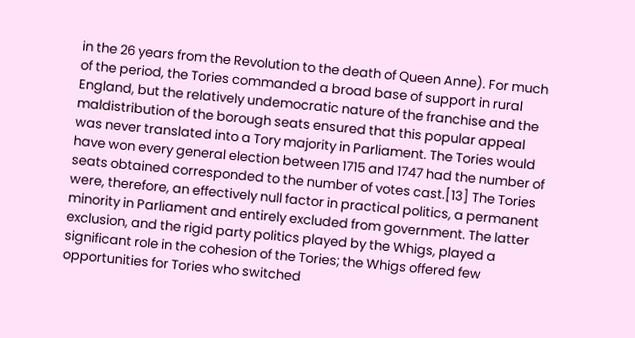in the 26 years from the Revolution to the death of Queen Anne). For much of the period, the Tories commanded a broad base of support in rural England, but the relatively undemocratic nature of the franchise and the maldistribution of the borough seats ensured that this popular appeal was never translated into a Tory majority in Parliament. The Tories would have won every general election between 1715 and 1747 had the number of seats obtained corresponded to the number of votes cast.[13] The Tories were, therefore, an effectively null factor in practical politics, a permanent minority in Parliament and entirely excluded from government. The latter exclusion, and the rigid party politics played by the Whigs, played a significant role in the cohesion of the Tories; the Whigs offered few opportunities for Tories who switched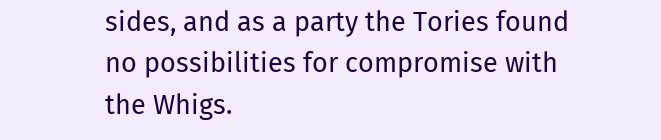sides, and as a party the Tories found no possibilities for compromise with the Whigs.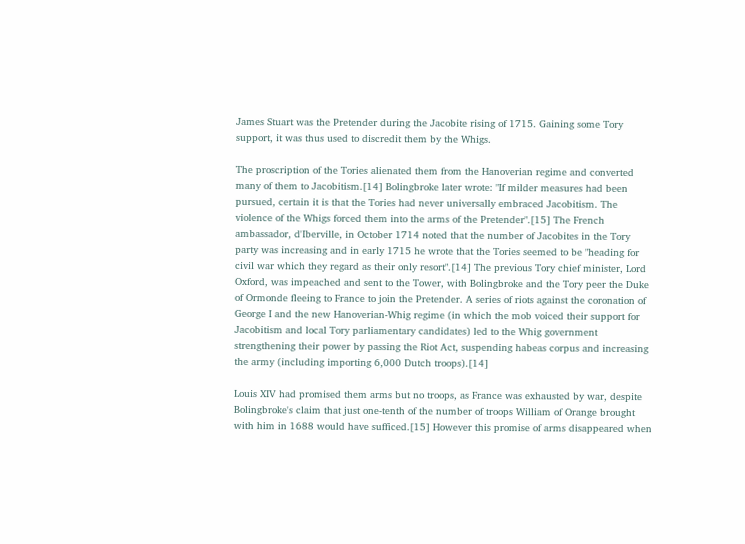James Stuart was the Pretender during the Jacobite rising of 1715. Gaining some Tory support, it was thus used to discredit them by the Whigs.

The proscription of the Tories alienated them from the Hanoverian regime and converted many of them to Jacobitism.[14] Bolingbroke later wrote: "If milder measures had been pursued, certain it is that the Tories had never universally embraced Jacobitism. The violence of the Whigs forced them into the arms of the Pretender".[15] The French ambassador, d'Iberville, in October 1714 noted that the number of Jacobites in the Tory party was increasing and in early 1715 he wrote that the Tories seemed to be "heading for civil war which they regard as their only resort".[14] The previous Tory chief minister, Lord Oxford, was impeached and sent to the Tower, with Bolingbroke and the Tory peer the Duke of Ormonde fleeing to France to join the Pretender. A series of riots against the coronation of George I and the new Hanoverian-Whig regime (in which the mob voiced their support for Jacobitism and local Tory parliamentary candidates) led to the Whig government strengthening their power by passing the Riot Act, suspending habeas corpus and increasing the army (including importing 6,000 Dutch troops).[14]

Louis XIV had promised them arms but no troops, as France was exhausted by war, despite Bolingbroke's claim that just one-tenth of the number of troops William of Orange brought with him in 1688 would have sufficed.[15] However this promise of arms disappeared when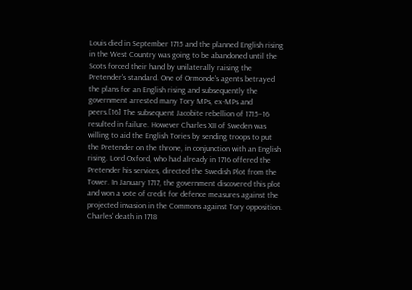Louis died in September 1715 and the planned English rising in the West Country was going to be abandoned until the Scots forced their hand by unilaterally raising the Pretender's standard. One of Ormonde's agents betrayed the plans for an English rising and subsequently the government arrested many Tory MPs, ex-MPs and peers.[16] The subsequent Jacobite rebellion of 1715–16 resulted in failure. However Charles XII of Sweden was willing to aid the English Tories by sending troops to put the Pretender on the throne, in conjunction with an English rising. Lord Oxford, who had already in 1716 offered the Pretender his services, directed the Swedish Plot from the Tower. In January 1717, the government discovered this plot and won a vote of credit for defence measures against the projected invasion in the Commons against Tory opposition. Charles' death in 1718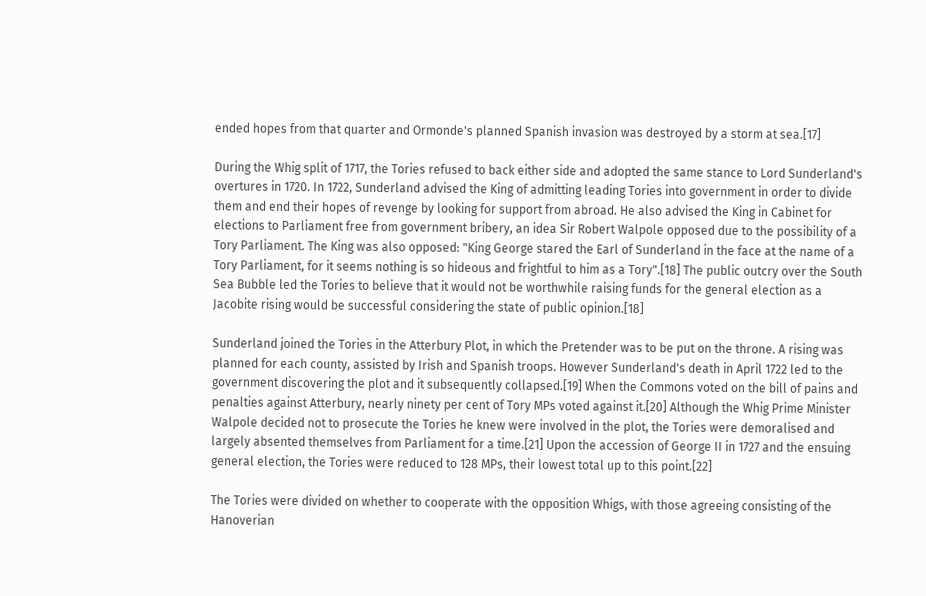ended hopes from that quarter and Ormonde's planned Spanish invasion was destroyed by a storm at sea.[17]

During the Whig split of 1717, the Tories refused to back either side and adopted the same stance to Lord Sunderland's overtures in 1720. In 1722, Sunderland advised the King of admitting leading Tories into government in order to divide them and end their hopes of revenge by looking for support from abroad. He also advised the King in Cabinet for elections to Parliament free from government bribery, an idea Sir Robert Walpole opposed due to the possibility of a Tory Parliament. The King was also opposed: "King George stared the Earl of Sunderland in the face at the name of a Tory Parliament, for it seems nothing is so hideous and frightful to him as a Tory".[18] The public outcry over the South Sea Bubble led the Tories to believe that it would not be worthwhile raising funds for the general election as a Jacobite rising would be successful considering the state of public opinion.[18]

Sunderland joined the Tories in the Atterbury Plot, in which the Pretender was to be put on the throne. A rising was planned for each county, assisted by Irish and Spanish troops. However Sunderland's death in April 1722 led to the government discovering the plot and it subsequently collapsed.[19] When the Commons voted on the bill of pains and penalties against Atterbury, nearly ninety per cent of Tory MPs voted against it.[20] Although the Whig Prime Minister Walpole decided not to prosecute the Tories he knew were involved in the plot, the Tories were demoralised and largely absented themselves from Parliament for a time.[21] Upon the accession of George II in 1727 and the ensuing general election, the Tories were reduced to 128 MPs, their lowest total up to this point.[22]

The Tories were divided on whether to cooperate with the opposition Whigs, with those agreeing consisting of the Hanoverian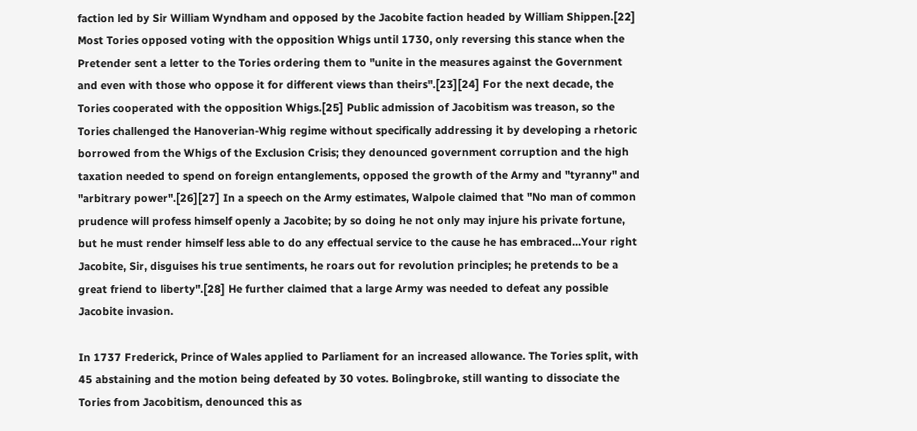faction led by Sir William Wyndham and opposed by the Jacobite faction headed by William Shippen.[22] Most Tories opposed voting with the opposition Whigs until 1730, only reversing this stance when the Pretender sent a letter to the Tories ordering them to "unite in the measures against the Government and even with those who oppose it for different views than theirs".[23][24] For the next decade, the Tories cooperated with the opposition Whigs.[25] Public admission of Jacobitism was treason, so the Tories challenged the Hanoverian-Whig regime without specifically addressing it by developing a rhetoric borrowed from the Whigs of the Exclusion Crisis; they denounced government corruption and the high taxation needed to spend on foreign entanglements, opposed the growth of the Army and "tyranny" and "arbitrary power".[26][27] In a speech on the Army estimates, Walpole claimed that "No man of common prudence will profess himself openly a Jacobite; by so doing he not only may injure his private fortune, but he must render himself less able to do any effectual service to the cause he has embraced...Your right Jacobite, Sir, disguises his true sentiments, he roars out for revolution principles; he pretends to be a great friend to liberty".[28] He further claimed that a large Army was needed to defeat any possible Jacobite invasion.

In 1737 Frederick, Prince of Wales applied to Parliament for an increased allowance. The Tories split, with 45 abstaining and the motion being defeated by 30 votes. Bolingbroke, still wanting to dissociate the Tories from Jacobitism, denounced this as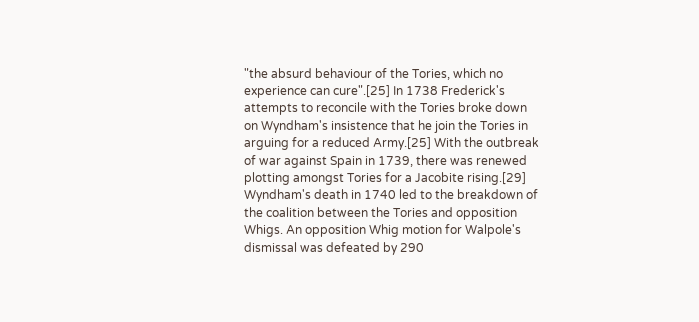"the absurd behaviour of the Tories, which no experience can cure".[25] In 1738 Frederick's attempts to reconcile with the Tories broke down on Wyndham's insistence that he join the Tories in arguing for a reduced Army.[25] With the outbreak of war against Spain in 1739, there was renewed plotting amongst Tories for a Jacobite rising.[29] Wyndham's death in 1740 led to the breakdown of the coalition between the Tories and opposition Whigs. An opposition Whig motion for Walpole's dismissal was defeated by 290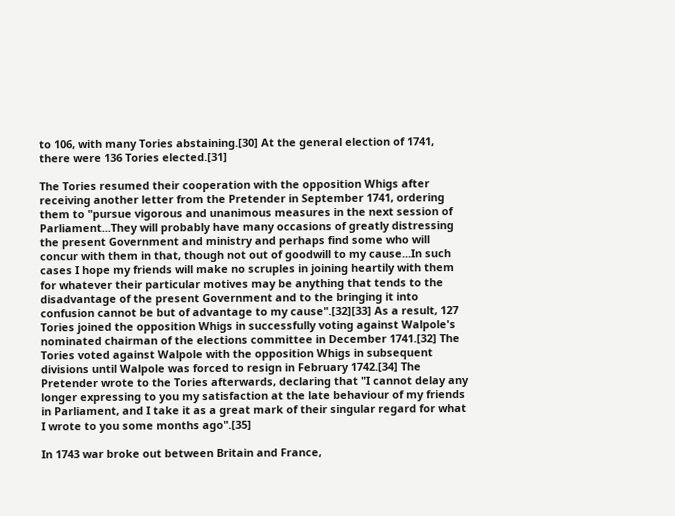to 106, with many Tories abstaining.[30] At the general election of 1741, there were 136 Tories elected.[31]

The Tories resumed their cooperation with the opposition Whigs after receiving another letter from the Pretender in September 1741, ordering them to "pursue vigorous and unanimous measures in the next session of Parliament...They will probably have many occasions of greatly distressing the present Government and ministry and perhaps find some who will concur with them in that, though not out of goodwill to my cause...In such cases I hope my friends will make no scruples in joining heartily with them for whatever their particular motives may be anything that tends to the disadvantage of the present Government and to the bringing it into confusion cannot be but of advantage to my cause".[32][33] As a result, 127 Tories joined the opposition Whigs in successfully voting against Walpole's nominated chairman of the elections committee in December 1741.[32] The Tories voted against Walpole with the opposition Whigs in subsequent divisions until Walpole was forced to resign in February 1742.[34] The Pretender wrote to the Tories afterwards, declaring that "I cannot delay any longer expressing to you my satisfaction at the late behaviour of my friends in Parliament, and I take it as a great mark of their singular regard for what I wrote to you some months ago".[35]

In 1743 war broke out between Britain and France,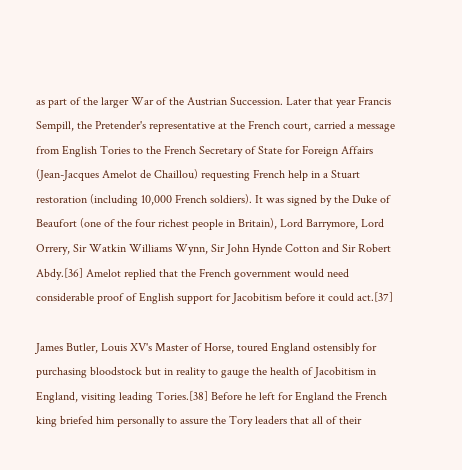as part of the larger War of the Austrian Succession. Later that year Francis Sempill, the Pretender's representative at the French court, carried a message from English Tories to the French Secretary of State for Foreign Affairs (Jean-Jacques Amelot de Chaillou) requesting French help in a Stuart restoration (including 10,000 French soldiers). It was signed by the Duke of Beaufort (one of the four richest people in Britain), Lord Barrymore, Lord Orrery, Sir Watkin Williams Wynn, Sir John Hynde Cotton and Sir Robert Abdy.[36] Amelot replied that the French government would need considerable proof of English support for Jacobitism before it could act.[37]

James Butler, Louis XV's Master of Horse, toured England ostensibly for purchasing bloodstock but in reality to gauge the health of Jacobitism in England, visiting leading Tories.[38] Before he left for England the French king briefed him personally to assure the Tory leaders that all of their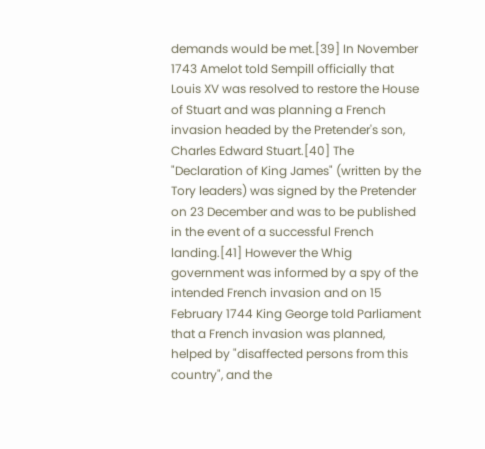demands would be met.[39] In November 1743 Amelot told Sempill officially that Louis XV was resolved to restore the House of Stuart and was planning a French invasion headed by the Pretender's son, Charles Edward Stuart.[40] The "Declaration of King James" (written by the Tory leaders) was signed by the Pretender on 23 December and was to be published in the event of a successful French landing.[41] However the Whig government was informed by a spy of the intended French invasion and on 15 February 1744 King George told Parliament that a French invasion was planned, helped by "disaffected persons from this country", and the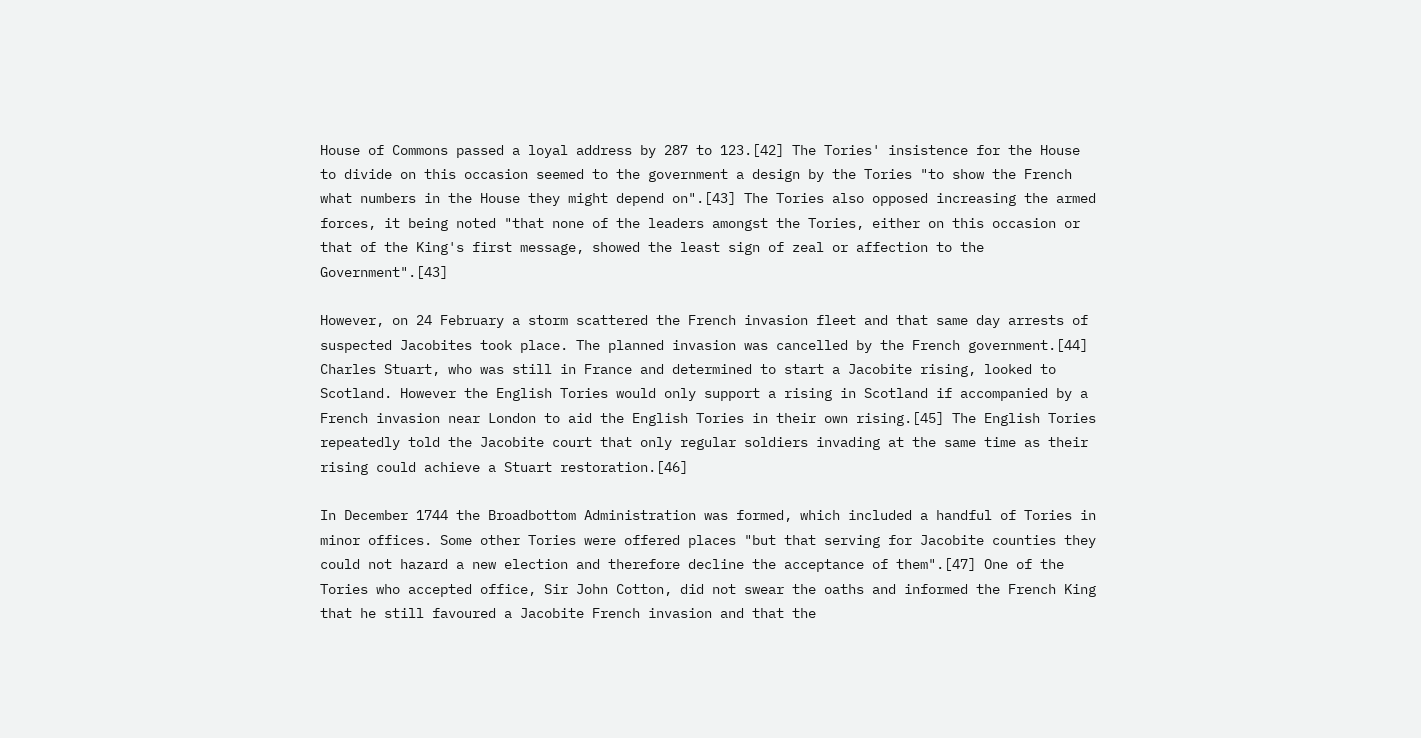House of Commons passed a loyal address by 287 to 123.[42] The Tories' insistence for the House to divide on this occasion seemed to the government a design by the Tories "to show the French what numbers in the House they might depend on".[43] The Tories also opposed increasing the armed forces, it being noted "that none of the leaders amongst the Tories, either on this occasion or that of the King's first message, showed the least sign of zeal or affection to the Government".[43]

However, on 24 February a storm scattered the French invasion fleet and that same day arrests of suspected Jacobites took place. The planned invasion was cancelled by the French government.[44] Charles Stuart, who was still in France and determined to start a Jacobite rising, looked to Scotland. However the English Tories would only support a rising in Scotland if accompanied by a French invasion near London to aid the English Tories in their own rising.[45] The English Tories repeatedly told the Jacobite court that only regular soldiers invading at the same time as their rising could achieve a Stuart restoration.[46]

In December 1744 the Broadbottom Administration was formed, which included a handful of Tories in minor offices. Some other Tories were offered places "but that serving for Jacobite counties they could not hazard a new election and therefore decline the acceptance of them".[47] One of the Tories who accepted office, Sir John Cotton, did not swear the oaths and informed the French King that he still favoured a Jacobite French invasion and that the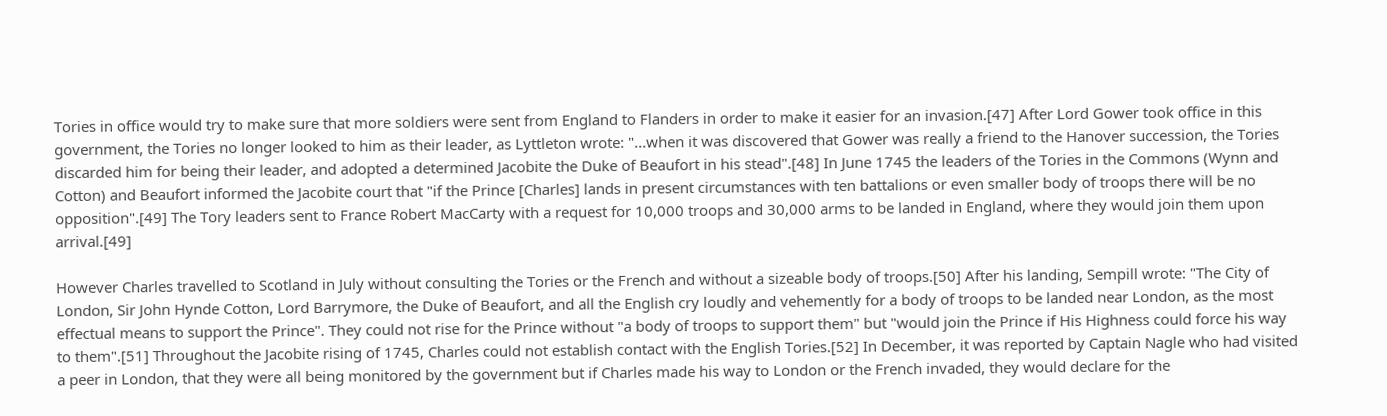Tories in office would try to make sure that more soldiers were sent from England to Flanders in order to make it easier for an invasion.[47] After Lord Gower took office in this government, the Tories no longer looked to him as their leader, as Lyttleton wrote: "...when it was discovered that Gower was really a friend to the Hanover succession, the Tories discarded him for being their leader, and adopted a determined Jacobite the Duke of Beaufort in his stead".[48] In June 1745 the leaders of the Tories in the Commons (Wynn and Cotton) and Beaufort informed the Jacobite court that "if the Prince [Charles] lands in present circumstances with ten battalions or even smaller body of troops there will be no opposition".[49] The Tory leaders sent to France Robert MacCarty with a request for 10,000 troops and 30,000 arms to be landed in England, where they would join them upon arrival.[49]

However Charles travelled to Scotland in July without consulting the Tories or the French and without a sizeable body of troops.[50] After his landing, Sempill wrote: "The City of London, Sir John Hynde Cotton, Lord Barrymore, the Duke of Beaufort, and all the English cry loudly and vehemently for a body of troops to be landed near London, as the most effectual means to support the Prince". They could not rise for the Prince without "a body of troops to support them" but "would join the Prince if His Highness could force his way to them".[51] Throughout the Jacobite rising of 1745, Charles could not establish contact with the English Tories.[52] In December, it was reported by Captain Nagle who had visited a peer in London, that they were all being monitored by the government but if Charles made his way to London or the French invaded, they would declare for the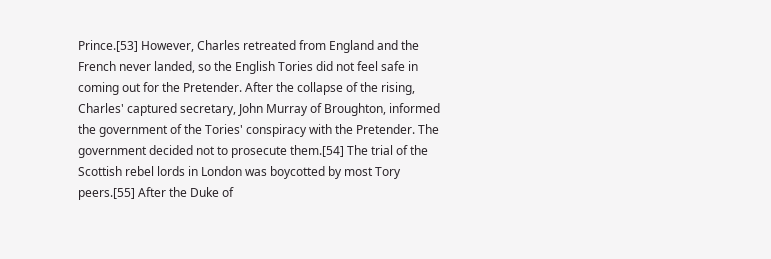Prince.[53] However, Charles retreated from England and the French never landed, so the English Tories did not feel safe in coming out for the Pretender. After the collapse of the rising, Charles' captured secretary, John Murray of Broughton, informed the government of the Tories' conspiracy with the Pretender. The government decided not to prosecute them.[54] The trial of the Scottish rebel lords in London was boycotted by most Tory peers.[55] After the Duke of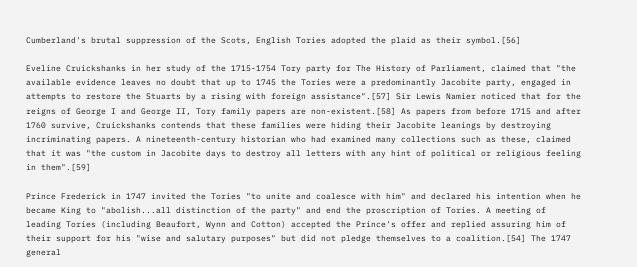Cumberland's brutal suppression of the Scots, English Tories adopted the plaid as their symbol.[56]

Eveline Cruickshanks in her study of the 1715-1754 Tory party for The History of Parliament, claimed that "the available evidence leaves no doubt that up to 1745 the Tories were a predominantly Jacobite party, engaged in attempts to restore the Stuarts by a rising with foreign assistance".[57] Sir Lewis Namier noticed that for the reigns of George I and George II, Tory family papers are non-existent.[58] As papers from before 1715 and after 1760 survive, Cruickshanks contends that these families were hiding their Jacobite leanings by destroying incriminating papers. A nineteenth-century historian who had examined many collections such as these, claimed that it was "the custom in Jacobite days to destroy all letters with any hint of political or religious feeling in them".[59]

Prince Frederick in 1747 invited the Tories "to unite and coalesce with him" and declared his intention when he became King to "abolish...all distinction of the party" and end the proscription of Tories. A meeting of leading Tories (including Beaufort, Wynn and Cotton) accepted the Prince's offer and replied assuring him of their support for his "wise and salutary purposes" but did not pledge themselves to a coalition.[54] The 1747 general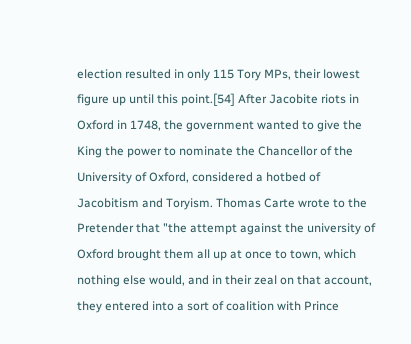election resulted in only 115 Tory MPs, their lowest figure up until this point.[54] After Jacobite riots in Oxford in 1748, the government wanted to give the King the power to nominate the Chancellor of the University of Oxford, considered a hotbed of Jacobitism and Toryism. Thomas Carte wrote to the Pretender that "the attempt against the university of Oxford brought them all up at once to town, which nothing else would, and in their zeal on that account, they entered into a sort of coalition with Prince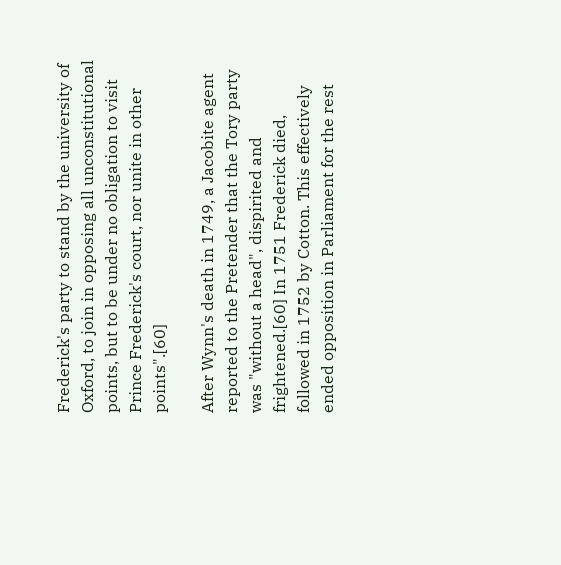Frederick's party to stand by the university of Oxford, to join in opposing all unconstitutional points, but to be under no obligation to visit Prince Frederick's court, nor unite in other points".[60]

After Wynn's death in 1749, a Jacobite agent reported to the Pretender that the Tory party was "without a head", dispirited and frightened.[60] In 1751 Frederick died, followed in 1752 by Cotton. This effectively ended opposition in Parliament for the rest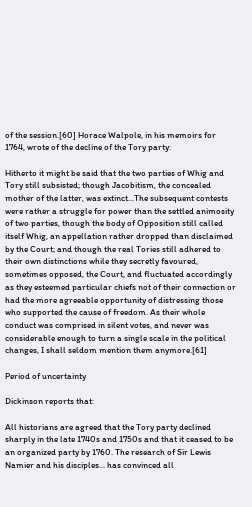of the session.[60] Horace Walpole, in his memoirs for 1764, wrote of the decline of the Tory party:

Hitherto it might be said that the two parties of Whig and Tory still subsisted; though Jacobitism, the concealed mother of the latter, was extinct...The subsequent contests were rather a struggle for power than the settled animosity of two parties, though the body of Opposition still called itself Whig, an appellation rather dropped than disclaimed by the Court; and though the real Tories still adhered to their own distinctions while they secretly favoured, sometimes opposed, the Court, and fluctuated accordingly as they esteemed particular chiefs not of their connection or had the more agreeable opportunity of distressing those who supported the cause of freedom. As their whole conduct was comprised in silent votes, and never was considerable enough to turn a single scale in the political changes, I shall seldom mention them anymore.[61]

Period of uncertainty

Dickinson reports that:

All historians are agreed that the Tory party declined sharply in the late 1740s and 1750s and that it ceased to be an organized party by 1760. The research of Sir Lewis Namier and his disciples... has convinced all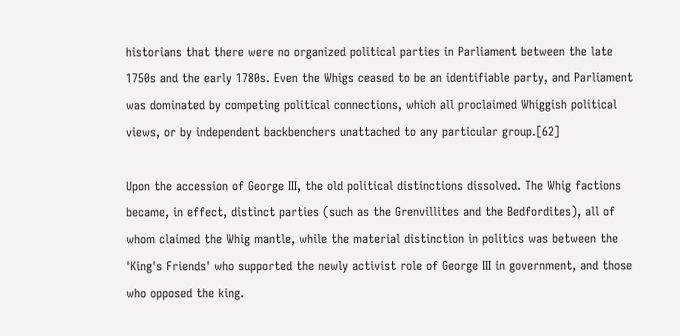historians that there were no organized political parties in Parliament between the late 1750s and the early 1780s. Even the Whigs ceased to be an identifiable party, and Parliament was dominated by competing political connections, which all proclaimed Whiggish political views, or by independent backbenchers unattached to any particular group.[62]

Upon the accession of George III, the old political distinctions dissolved. The Whig factions became, in effect, distinct parties (such as the Grenvillites and the Bedfordites), all of whom claimed the Whig mantle, while the material distinction in politics was between the 'King's Friends' who supported the newly activist role of George III in government, and those who opposed the king.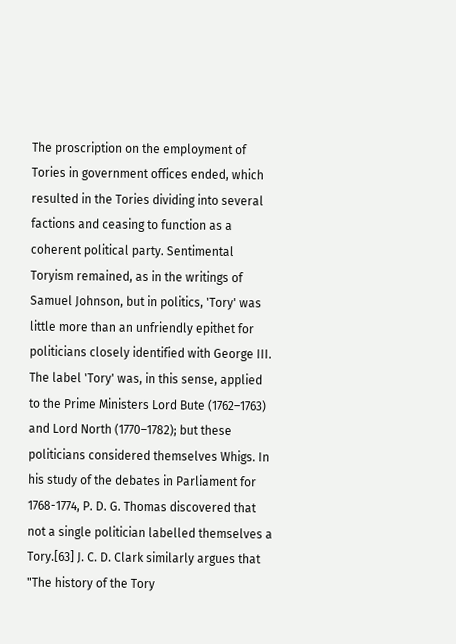The proscription on the employment of Tories in government offices ended, which resulted in the Tories dividing into several factions and ceasing to function as a coherent political party. Sentimental Toryism remained, as in the writings of Samuel Johnson, but in politics, 'Tory' was little more than an unfriendly epithet for politicians closely identified with George III. The label 'Tory' was, in this sense, applied to the Prime Ministers Lord Bute (1762–1763) and Lord North (1770–1782); but these politicians considered themselves Whigs. In his study of the debates in Parliament for 1768-1774, P. D. G. Thomas discovered that not a single politician labelled themselves a Tory.[63] J. C. D. Clark similarly argues that "The history of the Tory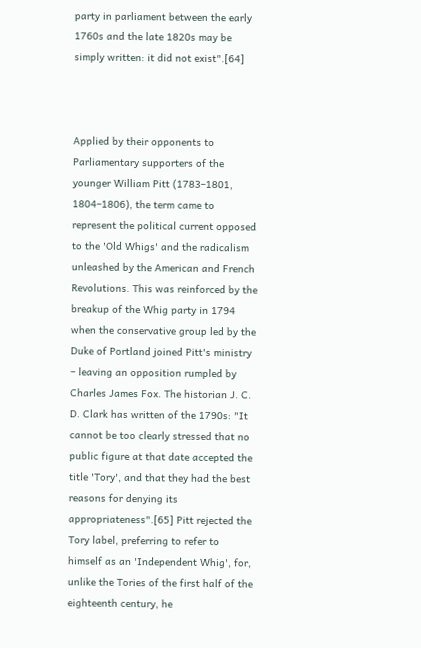party in parliament between the early 1760s and the late 1820s may be simply written: it did not exist".[64]



Applied by their opponents to Parliamentary supporters of the younger William Pitt (1783–1801, 1804–1806), the term came to represent the political current opposed to the 'Old Whigs' and the radicalism unleashed by the American and French Revolutions. This was reinforced by the breakup of the Whig party in 1794 when the conservative group led by the Duke of Portland joined Pitt's ministry – leaving an opposition rumpled by Charles James Fox. The historian J. C. D. Clark has written of the 1790s: "It cannot be too clearly stressed that no public figure at that date accepted the title 'Tory', and that they had the best reasons for denying its appropriateness".[65] Pitt rejected the Tory label, preferring to refer to himself as an 'Independent Whig', for, unlike the Tories of the first half of the eighteenth century, he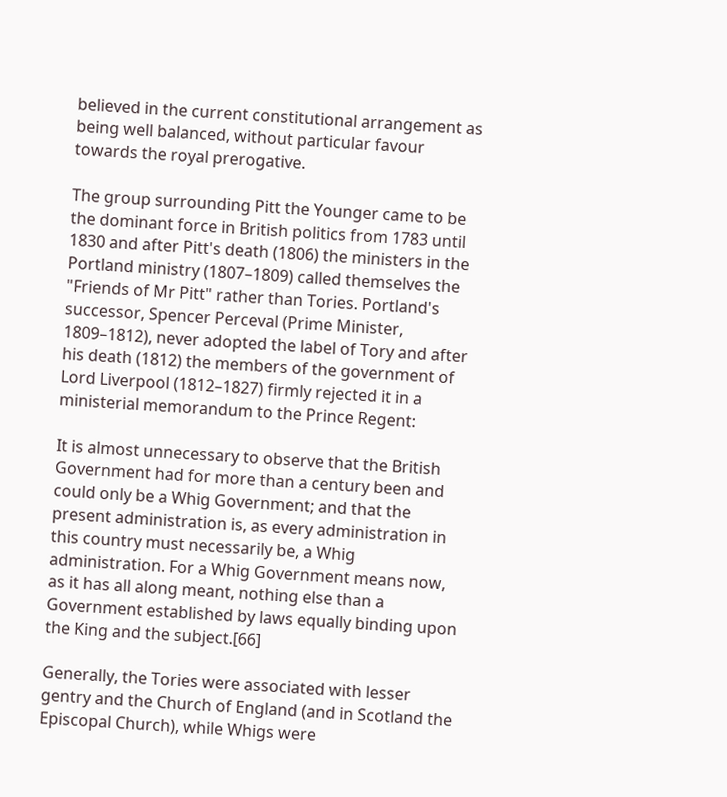believed in the current constitutional arrangement as being well balanced, without particular favour towards the royal prerogative.

The group surrounding Pitt the Younger came to be the dominant force in British politics from 1783 until 1830 and after Pitt's death (1806) the ministers in the Portland ministry (1807–1809) called themselves the "Friends of Mr Pitt" rather than Tories. Portland's successor, Spencer Perceval (Prime Minister, 1809–1812), never adopted the label of Tory and after his death (1812) the members of the government of Lord Liverpool (1812–1827) firmly rejected it in a ministerial memorandum to the Prince Regent:

It is almost unnecessary to observe that the British Government had for more than a century been and could only be a Whig Government; and that the present administration is, as every administration in this country must necessarily be, a Whig administration. For a Whig Government means now, as it has all along meant, nothing else than a Government established by laws equally binding upon the King and the subject.[66]

Generally, the Tories were associated with lesser gentry and the Church of England (and in Scotland the Episcopal Church), while Whigs were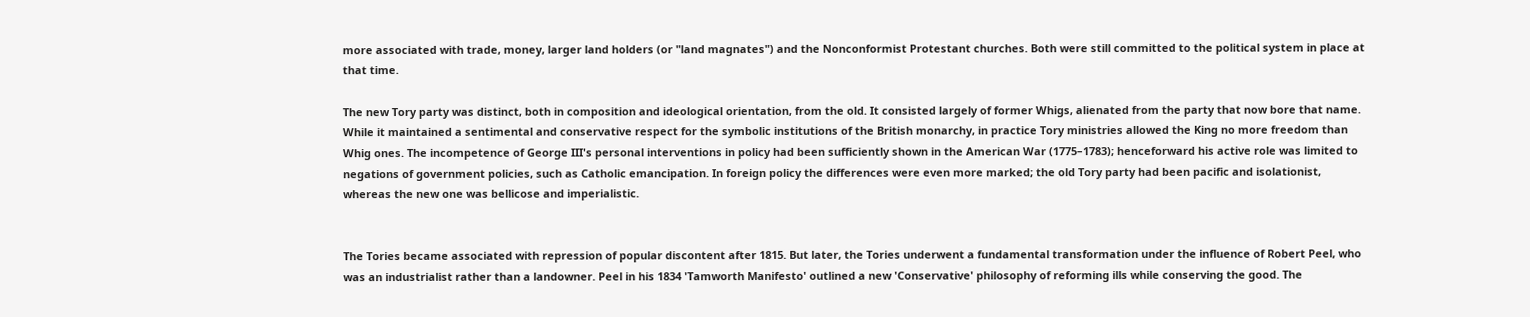more associated with trade, money, larger land holders (or "land magnates") and the Nonconformist Protestant churches. Both were still committed to the political system in place at that time.

The new Tory party was distinct, both in composition and ideological orientation, from the old. It consisted largely of former Whigs, alienated from the party that now bore that name. While it maintained a sentimental and conservative respect for the symbolic institutions of the British monarchy, in practice Tory ministries allowed the King no more freedom than Whig ones. The incompetence of George III's personal interventions in policy had been sufficiently shown in the American War (1775–1783); henceforward his active role was limited to negations of government policies, such as Catholic emancipation. In foreign policy the differences were even more marked; the old Tory party had been pacific and isolationist, whereas the new one was bellicose and imperialistic.


The Tories became associated with repression of popular discontent after 1815. But later, the Tories underwent a fundamental transformation under the influence of Robert Peel, who was an industrialist rather than a landowner. Peel in his 1834 'Tamworth Manifesto' outlined a new 'Conservative' philosophy of reforming ills while conserving the good. The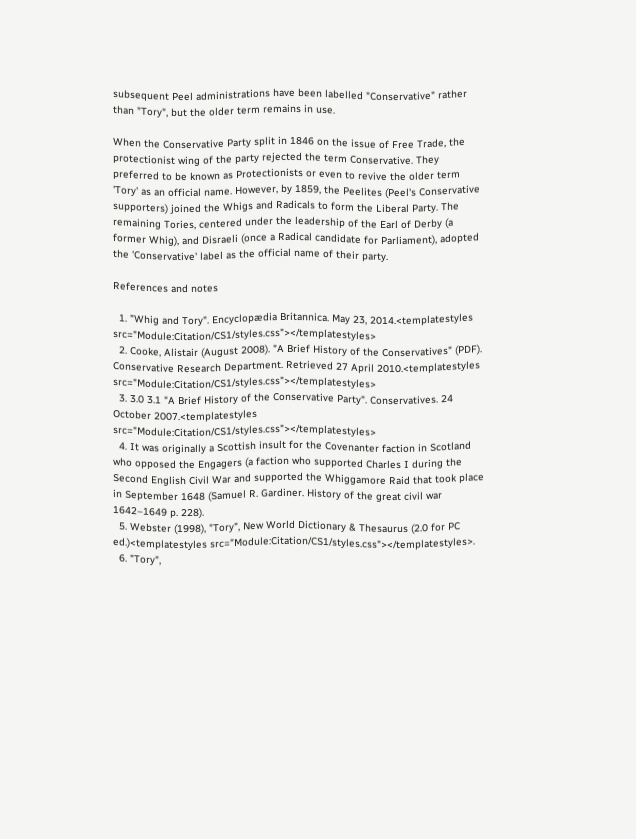subsequent Peel administrations have been labelled "Conservative" rather than "Tory", but the older term remains in use.

When the Conservative Party split in 1846 on the issue of Free Trade, the protectionist wing of the party rejected the term Conservative. They preferred to be known as Protectionists or even to revive the older term 'Tory' as an official name. However, by 1859, the Peelites (Peel's Conservative supporters) joined the Whigs and Radicals to form the Liberal Party. The remaining Tories, centered under the leadership of the Earl of Derby (a former Whig), and Disraeli (once a Radical candidate for Parliament), adopted the 'Conservative' label as the official name of their party.

References and notes

  1. "Whig and Tory". Encyclopædia Britannica. May 23, 2014.<templatestyles src="Module:Citation/CS1/styles.css"></templatestyles>
  2. Cooke, Alistair (August 2008). "A Brief History of the Conservatives" (PDF). Conservative Research Department. Retrieved 27 April 2010.<templatestyles src="Module:Citation/CS1/styles.css"></templatestyles>
  3. 3.0 3.1 "A Brief History of the Conservative Party". Conservatives. 24 October 2007.<templatestyles src="Module:Citation/CS1/styles.css"></templatestyles>
  4. It was originally a Scottish insult for the Covenanter faction in Scotland who opposed the Engagers (a faction who supported Charles I during the Second English Civil War and supported the Whiggamore Raid that took place in September 1648 (Samuel R. Gardiner. History of the great civil war 1642–1649 p. 228).
  5. Webster (1998), "Tory", New World Dictionary & Thesaurus (2.0 for PC ed.)<templatestyles src="Module:Citation/CS1/styles.css"></templatestyles>.
  6. "Tory",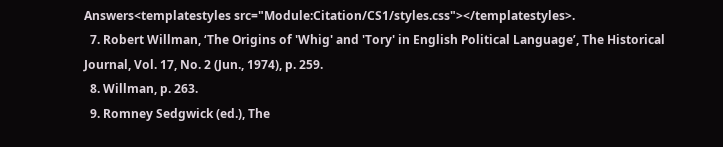Answers<templatestyles src="Module:Citation/CS1/styles.css"></templatestyles>.
  7. Robert Willman, ‘The Origins of 'Whig' and 'Tory' in English Political Language’, The Historical Journal, Vol. 17, No. 2 (Jun., 1974), p. 259.
  8. Willman, p. 263.
  9. Romney Sedgwick (ed.), The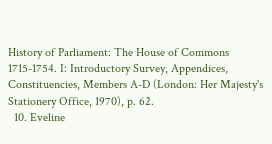History of Parliament: The House of Commons 1715-1754. I: Introductory Survey, Appendices, Constituencies, Members A-D (London: Her Majesty's Stationery Office, 1970), p. 62.
  10. Eveline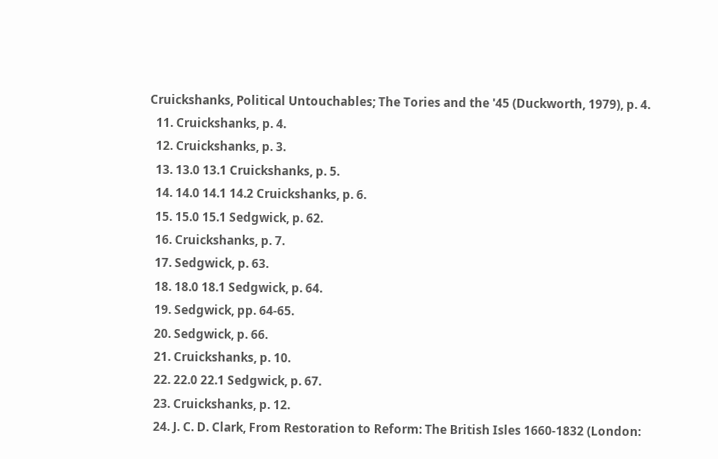Cruickshanks, Political Untouchables; The Tories and the '45 (Duckworth, 1979), p. 4.
  11. Cruickshanks, p. 4.
  12. Cruickshanks, p. 3.
  13. 13.0 13.1 Cruickshanks, p. 5.
  14. 14.0 14.1 14.2 Cruickshanks, p. 6.
  15. 15.0 15.1 Sedgwick, p. 62.
  16. Cruickshanks, p. 7.
  17. Sedgwick, p. 63.
  18. 18.0 18.1 Sedgwick, p. 64.
  19. Sedgwick, pp. 64-65.
  20. Sedgwick, p. 66.
  21. Cruickshanks, p. 10.
  22. 22.0 22.1 Sedgwick, p. 67.
  23. Cruickshanks, p. 12.
  24. J. C. D. Clark, From Restoration to Reform: The British Isles 1660-1832 (London: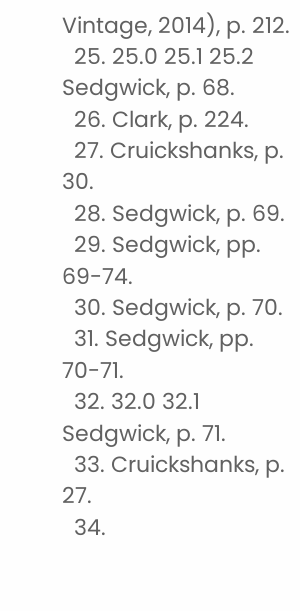Vintage, 2014), p. 212.
  25. 25.0 25.1 25.2 Sedgwick, p. 68.
  26. Clark, p. 224.
  27. Cruickshanks, p. 30.
  28. Sedgwick, p. 69.
  29. Sedgwick, pp. 69-74.
  30. Sedgwick, p. 70.
  31. Sedgwick, pp. 70-71.
  32. 32.0 32.1 Sedgwick, p. 71.
  33. Cruickshanks, p. 27.
  34.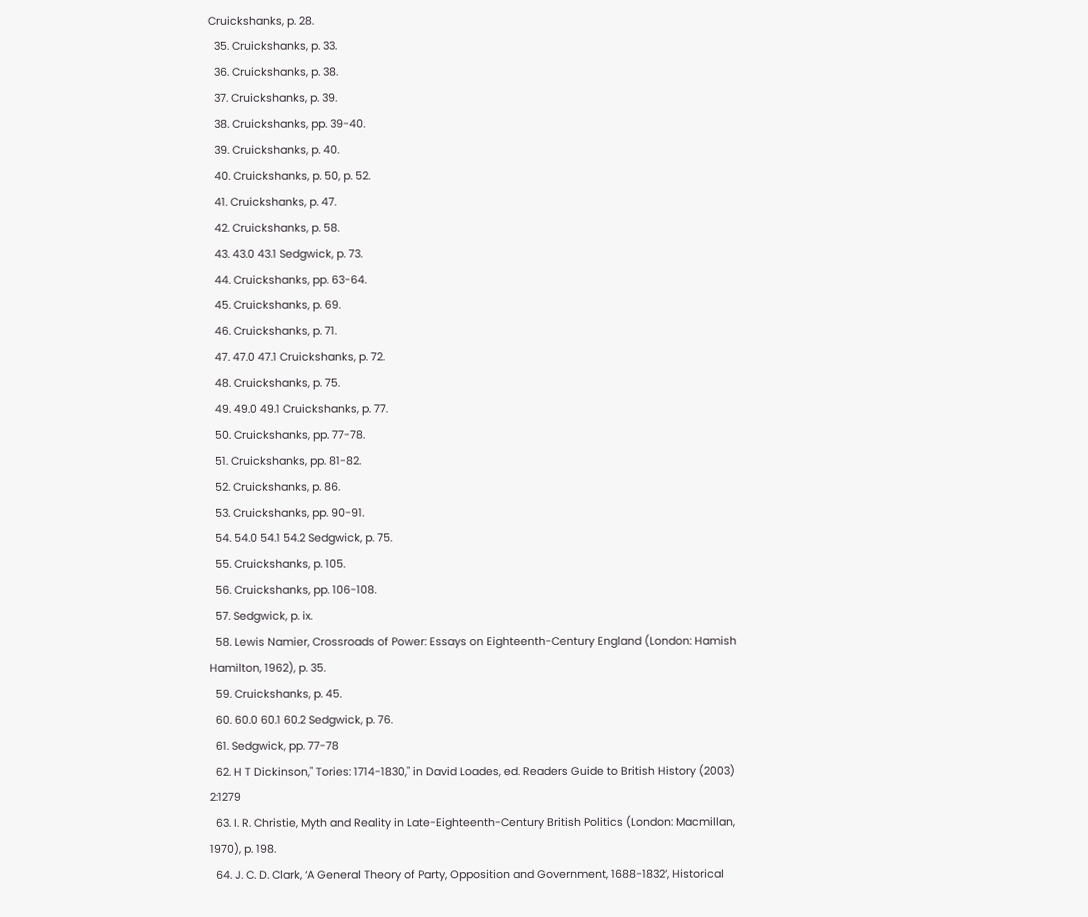Cruickshanks, p. 28.
  35. Cruickshanks, p. 33.
  36. Cruickshanks, p. 38.
  37. Cruickshanks, p. 39.
  38. Cruickshanks, pp. 39-40.
  39. Cruickshanks, p. 40.
  40. Cruickshanks, p. 50, p. 52.
  41. Cruickshanks, p. 47.
  42. Cruickshanks, p. 58.
  43. 43.0 43.1 Sedgwick, p. 73.
  44. Cruickshanks, pp. 63-64.
  45. Cruickshanks, p. 69.
  46. Cruickshanks, p. 71.
  47. 47.0 47.1 Cruickshanks, p. 72.
  48. Cruickshanks, p. 75.
  49. 49.0 49.1 Cruickshanks, p. 77.
  50. Cruickshanks, pp. 77-78.
  51. Cruickshanks, pp. 81-82.
  52. Cruickshanks, p. 86.
  53. Cruickshanks, pp. 90-91.
  54. 54.0 54.1 54.2 Sedgwick, p. 75.
  55. Cruickshanks, p. 105.
  56. Cruickshanks, pp. 106-108.
  57. Sedgwick, p. ix.
  58. Lewis Namier, Crossroads of Power: Essays on Eighteenth-Century England (London: Hamish Hamilton, 1962), p. 35.
  59. Cruickshanks, p. 45.
  60. 60.0 60.1 60.2 Sedgwick, p. 76.
  61. Sedgwick, pp. 77-78
  62. H T Dickinson," Tories: 1714-1830," in David Loades, ed. Readers Guide to British History (2003) 2:1279
  63. I. R. Christie, Myth and Reality in Late-Eighteenth-Century British Politics (London: Macmillan, 1970), p. 198.
  64. J. C. D. Clark, ‘A General Theory of Party, Opposition and Government, 1688-1832’, Historical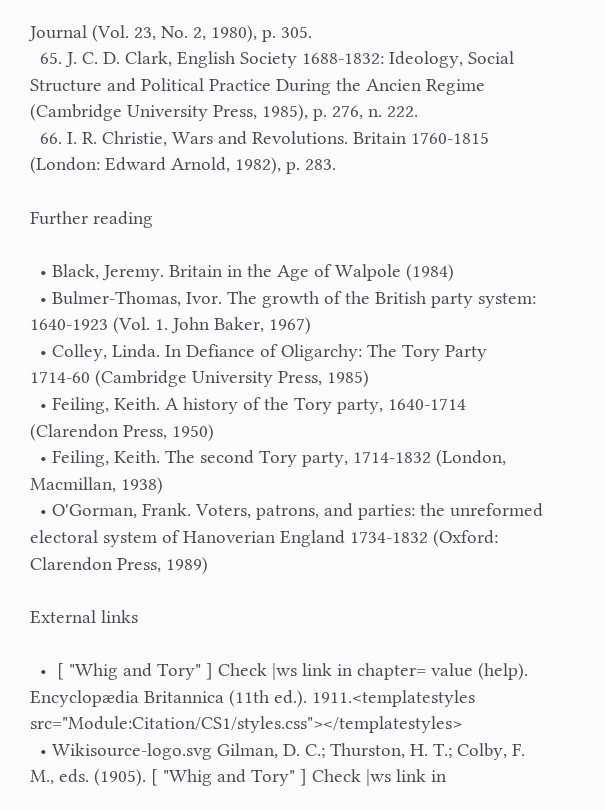Journal (Vol. 23, No. 2, 1980), p. 305.
  65. J. C. D. Clark, English Society 1688-1832: Ideology, Social Structure and Political Practice During the Ancien Regime (Cambridge University Press, 1985), p. 276, n. 222.
  66. I. R. Christie, Wars and Revolutions. Britain 1760-1815 (London: Edward Arnold, 1982), p. 283.

Further reading

  • Black, Jeremy. Britain in the Age of Walpole (1984)
  • Bulmer-Thomas, Ivor. The growth of the British party system: 1640-1923 (Vol. 1. John Baker, 1967)
  • Colley, Linda. In Defiance of Oligarchy: The Tory Party 1714-60 (Cambridge University Press, 1985)
  • Feiling, Keith. A history of the Tory party, 1640-1714 (Clarendon Press, 1950)
  • Feiling, Keith. The second Tory party, 1714-1832 (London, Macmillan, 1938)
  • O'Gorman, Frank. Voters, patrons, and parties: the unreformed electoral system of Hanoverian England 1734-1832 (Oxford: Clarendon Press, 1989)

External links

  •  [ "Whig and Tory" ] Check |ws link in chapter= value (help). Encyclopædia Britannica (11th ed.). 1911.<templatestyles src="Module:Citation/CS1/styles.css"></templatestyles>
  • Wikisource-logo.svg Gilman, D. C.; Thurston, H. T.; Colby, F. M., eds. (1905). [ "Whig and Tory" ] Check |ws link in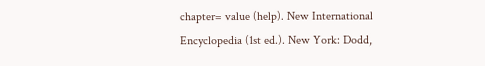chapter= value (help). New International Encyclopedia (1st ed.). New York: Dodd,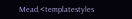Mead.<templatestyles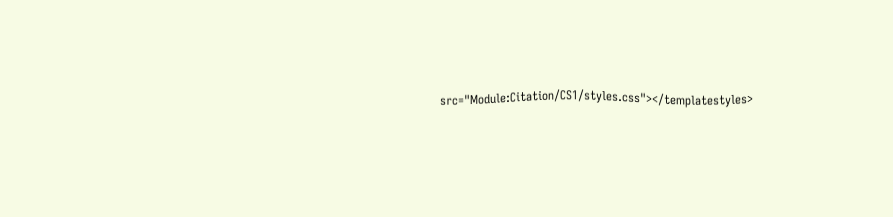src="Module:Citation/CS1/styles.css"></templatestyles>